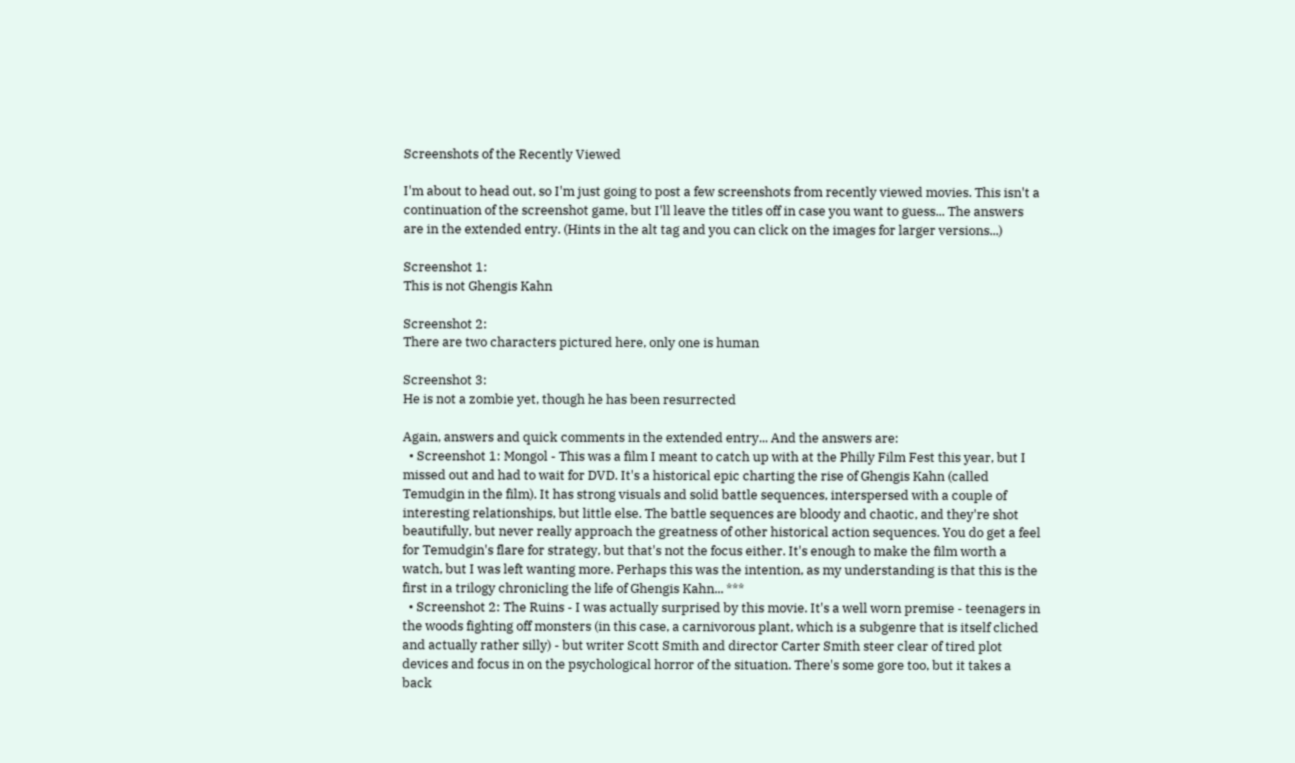Screenshots of the Recently Viewed

I'm about to head out, so I'm just going to post a few screenshots from recently viewed movies. This isn't a continuation of the screenshot game, but I'll leave the titles off in case you want to guess... The answers are in the extended entry. (Hints in the alt tag and you can click on the images for larger versions...)

Screenshot 1:
This is not Ghengis Kahn

Screenshot 2:
There are two characters pictured here, only one is human

Screenshot 3:
He is not a zombie yet, though he has been resurrected

Again, answers and quick comments in the extended entry... And the answers are:
  • Screenshot 1: Mongol - This was a film I meant to catch up with at the Philly Film Fest this year, but I missed out and had to wait for DVD. It's a historical epic charting the rise of Ghengis Kahn (called Temudgin in the film). It has strong visuals and solid battle sequences, interspersed with a couple of interesting relationships, but little else. The battle sequences are bloody and chaotic, and they're shot beautifully, but never really approach the greatness of other historical action sequences. You do get a feel for Temudgin's flare for strategy, but that's not the focus either. It's enough to make the film worth a watch, but I was left wanting more. Perhaps this was the intention, as my understanding is that this is the first in a trilogy chronicling the life of Ghengis Kahn... ***
  • Screenshot 2: The Ruins - I was actually surprised by this movie. It's a well worn premise - teenagers in the woods fighting off monsters (in this case, a carnivorous plant, which is a subgenre that is itself cliched and actually rather silly) - but writer Scott Smith and director Carter Smith steer clear of tired plot devices and focus in on the psychological horror of the situation. There's some gore too, but it takes a back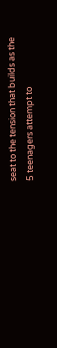seat to the tension that builds as the 5 teenagers attempt to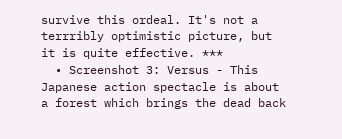survive this ordeal. It's not a terrribly optimistic picture, but it is quite effective. ***
  • Screenshot 3: Versus - This Japanese action spectacle is about a forest which brings the dead back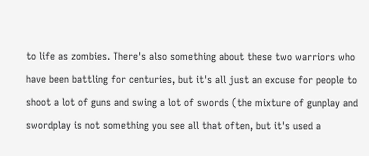to life as zombies. There's also something about these two warriors who have been battling for centuries, but it's all just an excuse for people to shoot a lot of guns and swing a lot of swords (the mixture of gunplay and swordplay is not something you see all that often, but it's used a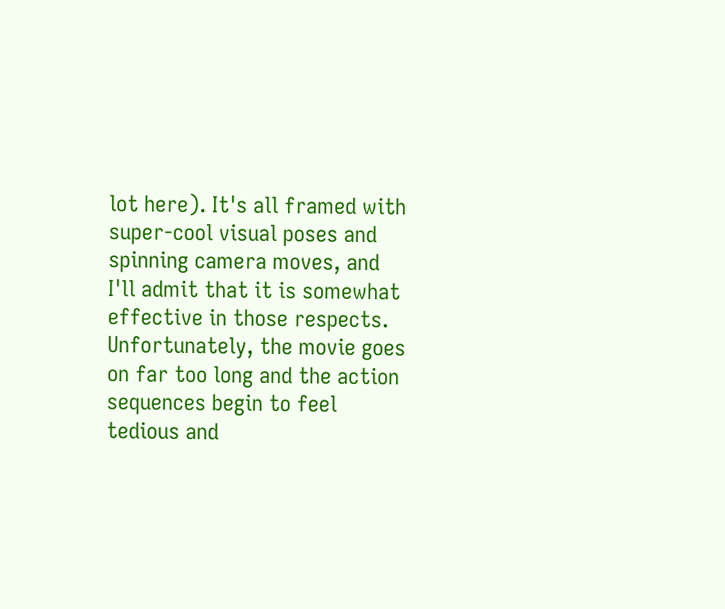lot here). It's all framed with super-cool visual poses and spinning camera moves, and I'll admit that it is somewhat effective in those respects. Unfortunately, the movie goes on far too long and the action sequences begin to feel tedious and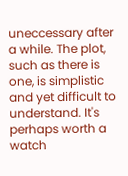uneccessary after a while. The plot, such as there is one, is simplistic and yet difficult to understand. It's perhaps worth a watch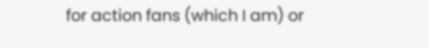for action fans (which I am) or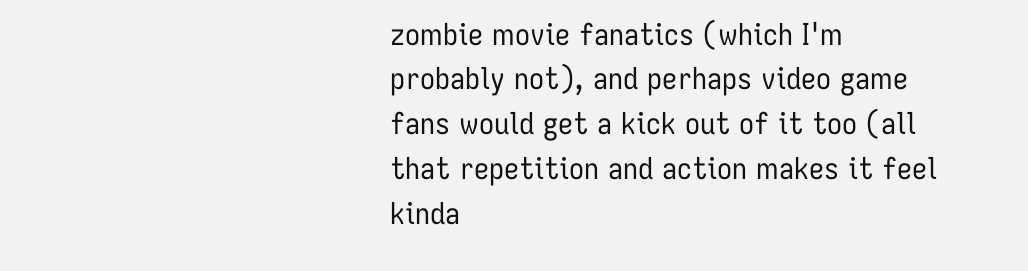zombie movie fanatics (which I'm probably not), and perhaps video game fans would get a kick out of it too (all that repetition and action makes it feel kinda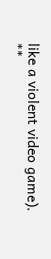like a violent video game). **